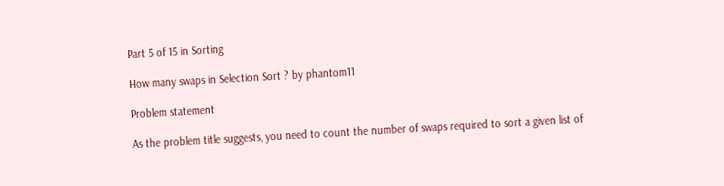Part 5 of 15 in Sorting

How many swaps in Selection Sort ? by phantom11

Problem statement

As the problem title suggests, you need to count the number of swaps required to sort a given list of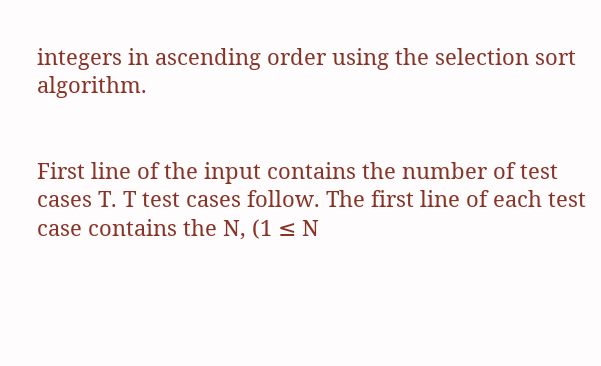integers in ascending order using the selection sort algorithm.


First line of the input contains the number of test cases T. T test cases follow. The first line of each test case contains the N, (1 ≤ N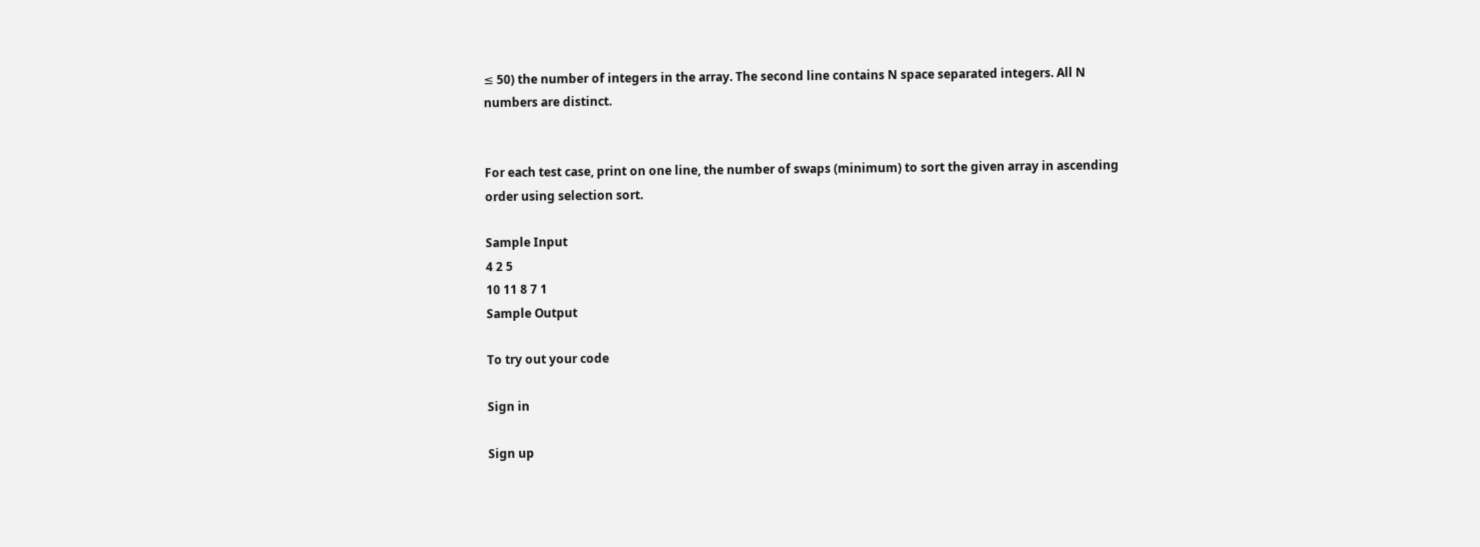≤ 50) the number of integers in the array. The second line contains N space separated integers. All N numbers are distinct.


For each test case, print on one line, the number of swaps (minimum) to sort the given array in ascending order using selection sort.

Sample Input
4 2 5
10 11 8 7 1
Sample Output

To try out your code

Sign in

Sign up